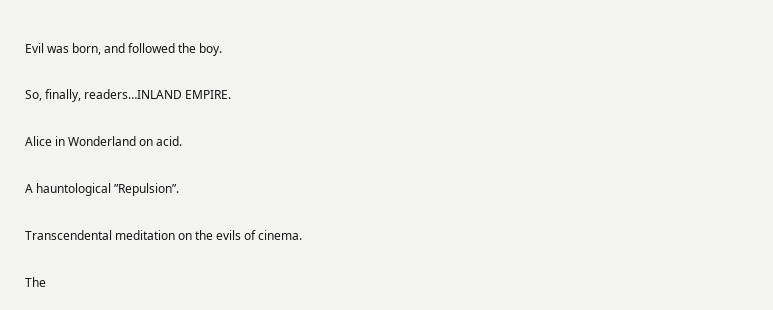Evil was born, and followed the boy.

So, finally, readers…INLAND EMPIRE.

Alice in Wonderland on acid.

A hauntological ”Repulsion”.

Transcendental meditation on the evils of cinema.

The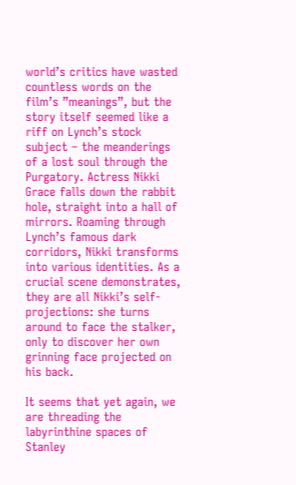world’s critics have wasted countless words on the film’s ”meanings”, but the story itself seemed like a riff on Lynch’s stock subject – the meanderings of a lost soul through the Purgatory. Actress Nikki Grace falls down the rabbit hole, straight into a hall of mirrors. Roaming through Lynch’s famous dark corridors, Nikki transforms into various identities. As a crucial scene demonstrates, they are all Nikki’s self-projections: she turns around to face the stalker, only to discover her own grinning face projected on his back.

It seems that yet again, we are threading the labyrinthine spaces of Stanley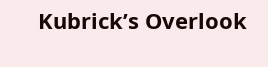Kubrick’s Overlook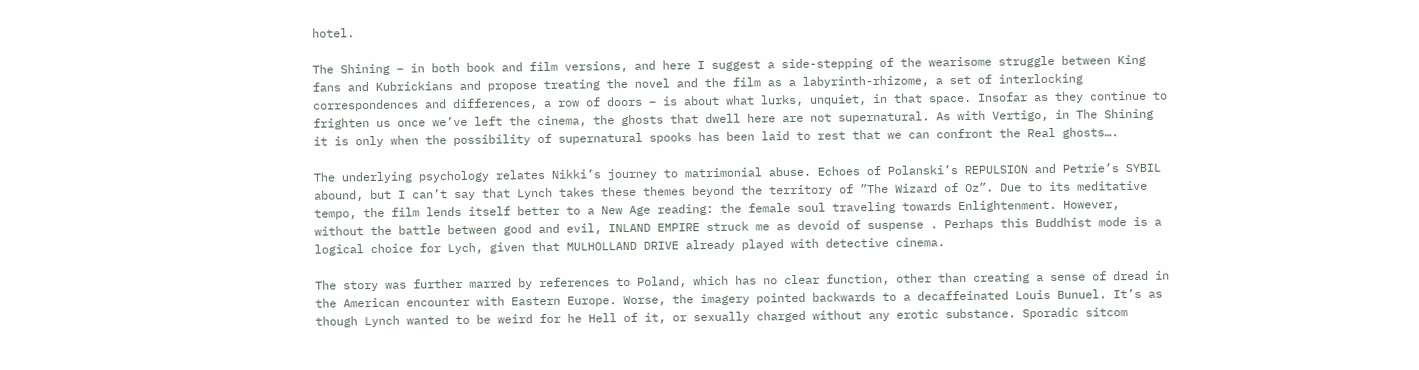hotel.

The Shining – in both book and film versions, and here I suggest a side-stepping of the wearisome struggle between King fans and Kubrickians and propose treating the novel and the film as a labyrinth-rhizome, a set of interlocking correspondences and differences, a row of doors – is about what lurks, unquiet, in that space. Insofar as they continue to frighten us once we’ve left the cinema, the ghosts that dwell here are not supernatural. As with Vertigo, in The Shining it is only when the possibility of supernatural spooks has been laid to rest that we can confront the Real ghosts….

The underlying psychology relates Nikki’s journey to matrimonial abuse. Echoes of Polanski’s REPULSION and Petrie’s SYBIL abound, but I can’t say that Lynch takes these themes beyond the territory of ”The Wizard of Oz”. Due to its meditative tempo, the film lends itself better to a New Age reading: the female soul traveling towards Enlightenment. However, without the battle between good and evil, INLAND EMPIRE struck me as devoid of suspense . Perhaps this Buddhist mode is a logical choice for Lych, given that MULHOLLAND DRIVE already played with detective cinema.

The story was further marred by references to Poland, which has no clear function, other than creating a sense of dread in the American encounter with Eastern Europe. Worse, the imagery pointed backwards to a decaffeinated Louis Bunuel. It’s as though Lynch wanted to be weird for he Hell of it, or sexually charged without any erotic substance. Sporadic sitcom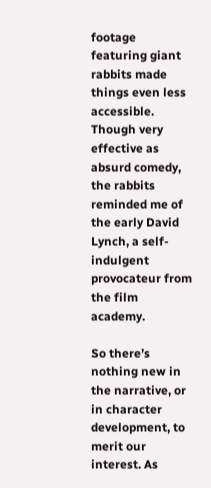footage featuring giant rabbits made things even less accessible. Though very effective as absurd comedy, the rabbits reminded me of the early David Lynch, a self-indulgent provocateur from the film academy.

So there’s nothing new in the narrative, or in character development, to merit our interest. As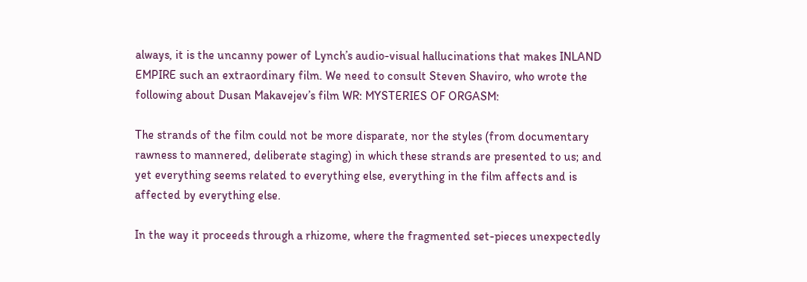always, it is the uncanny power of Lynch’s audio-visual hallucinations that makes INLAND EMPIRE such an extraordinary film. We need to consult Steven Shaviro, who wrote the following about Dusan Makavejev’s film WR: MYSTERIES OF ORGASM:

The strands of the film could not be more disparate, nor the styles (from documentary rawness to mannered, deliberate staging) in which these strands are presented to us; and yet everything seems related to everything else, everything in the film affects and is affected by everything else.

In the way it proceeds through a rhizome, where the fragmented set-pieces unexpectedly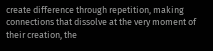create difference through repetition, making connections that dissolve at the very moment of their creation, the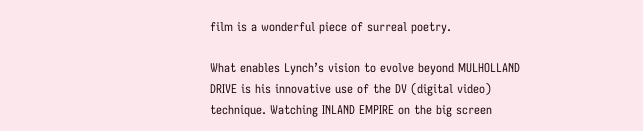film is a wonderful piece of surreal poetry.

What enables Lynch’s vision to evolve beyond MULHOLLAND DRIVE is his innovative use of the DV (digital video) technique. Watching INLAND EMPIRE on the big screen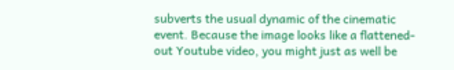subverts the usual dynamic of the cinematic event. Because the image looks like a flattened-out Youtube video, you might just as well be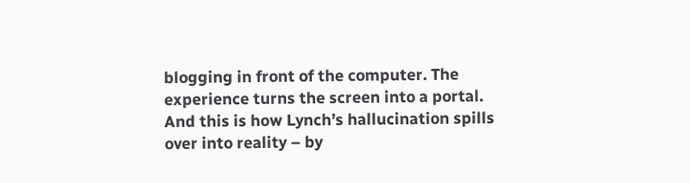blogging in front of the computer. The experience turns the screen into a portal. And this is how Lynch’s hallucination spills over into reality – by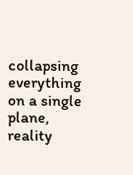collapsing everything on a single plane, reality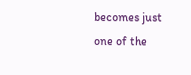becomes just one of the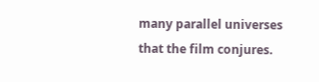many parallel universes that the film conjures.